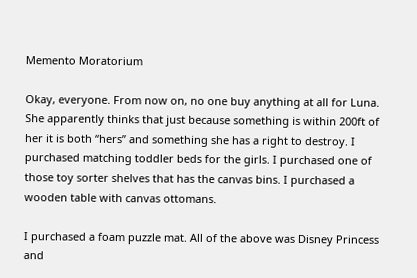Memento Moratorium

Okay, everyone. From now on, no one buy anything at all for Luna. She apparently thinks that just because something is within 200ft of her it is both “hers” and something she has a right to destroy. I purchased matching toddler beds for the girls. I purchased one of those toy sorter shelves that has the canvas bins. I purchased a wooden table with canvas ottomans.

I purchased a foam puzzle mat. All of the above was Disney Princess and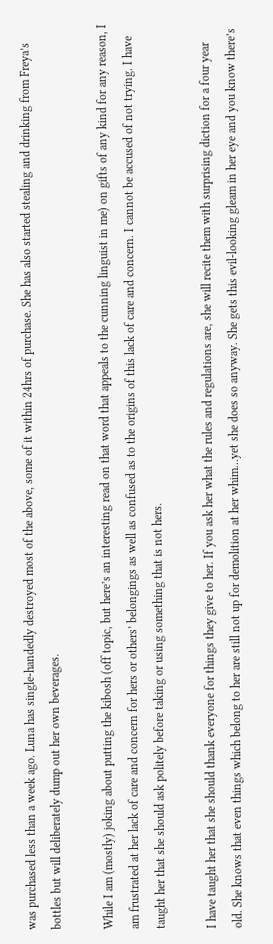was purchased less than a week ago. Luna has single-handedly destroyed most of the above, some of it within 24hrs of purchase. She has also started stealing and drinking from Freya’s bottles but will deliberately dump out her own beverages.

While I am (mostly) joking about putting the kibosh (off topic, but here’s an interesting read on that word that appeals to the cunning linguist in me) on gifts of any kind for any reason, I am frustrated at her lack of care and concern for hers or others’ belongings as well as confused as to the origins of this lack of care and concern. I cannot be accused of not trying. I have taught her that she should ask politely before taking or using something that is not hers.

I have taught her that she should thank everyone for things they give to her. If you ask her what the rules and regulations are, she will recite them with surprising diction for a four year old. She knows that even things which belong to her are still not up for demolition at her whim…yet she does so anyway. She gets this evil-looking gleam in her eye and you know there’s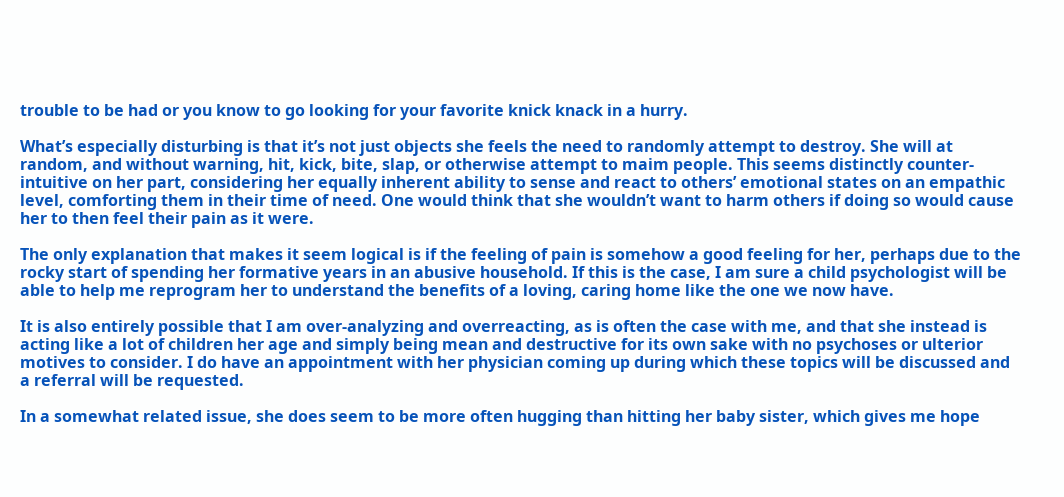trouble to be had or you know to go looking for your favorite knick knack in a hurry.

What’s especially disturbing is that it’s not just objects she feels the need to randomly attempt to destroy. She will at random, and without warning, hit, kick, bite, slap, or otherwise attempt to maim people. This seems distinctly counter-intuitive on her part, considering her equally inherent ability to sense and react to others’ emotional states on an empathic level, comforting them in their time of need. One would think that she wouldn’t want to harm others if doing so would cause her to then feel their pain as it were.

The only explanation that makes it seem logical is if the feeling of pain is somehow a good feeling for her, perhaps due to the rocky start of spending her formative years in an abusive household. If this is the case, I am sure a child psychologist will be able to help me reprogram her to understand the benefits of a loving, caring home like the one we now have.

It is also entirely possible that I am over-analyzing and overreacting, as is often the case with me, and that she instead is acting like a lot of children her age and simply being mean and destructive for its own sake with no psychoses or ulterior motives to consider. I do have an appointment with her physician coming up during which these topics will be discussed and a referral will be requested.

In a somewhat related issue, she does seem to be more often hugging than hitting her baby sister, which gives me hope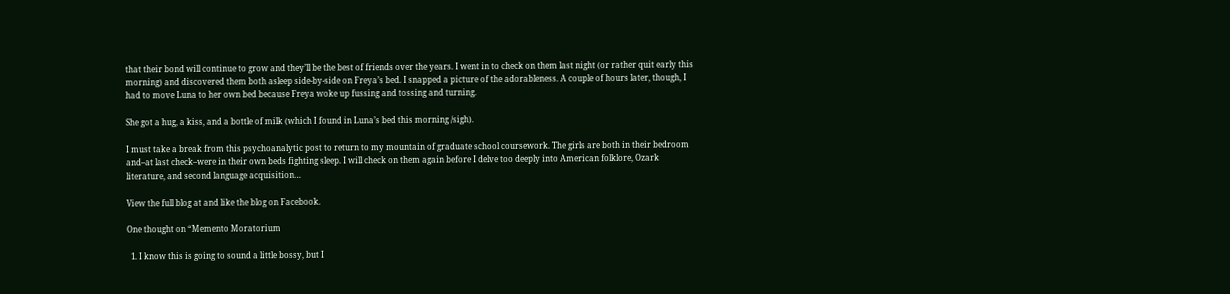that their bond will continue to grow and they’ll be the best of friends over the years. I went in to check on them last night (or rather quit early this morning) and discovered them both asleep side-by-side on Freya’s bed. I snapped a picture of the adorableness. A couple of hours later, though, I had to move Luna to her own bed because Freya woke up fussing and tossing and turning.

She got a hug, a kiss, and a bottle of milk (which I found in Luna’s bed this morning /sigh).

I must take a break from this psychoanalytic post to return to my mountain of graduate school coursework. The girls are both in their bedroom and–at last check–were in their own beds fighting sleep. I will check on them again before I delve too deeply into American folklore, Ozark literature, and second language acquisition…

View the full blog at and like the blog on Facebook.

One thought on “Memento Moratorium

  1. I know this is going to sound a little bossy, but I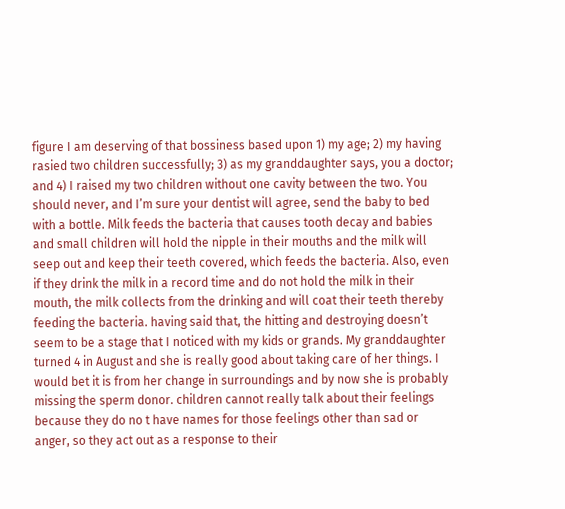figure I am deserving of that bossiness based upon 1) my age; 2) my having rasied two children successfully; 3) as my granddaughter says, you a doctor; and 4) I raised my two children without one cavity between the two. You should never, and I’m sure your dentist will agree, send the baby to bed with a bottle. Milk feeds the bacteria that causes tooth decay and babies and small children will hold the nipple in their mouths and the milk will seep out and keep their teeth covered, which feeds the bacteria. Also, even if they drink the milk in a record time and do not hold the milk in their mouth, the milk collects from the drinking and will coat their teeth thereby feeding the bacteria. having said that, the hitting and destroying doesn’t seem to be a stage that I noticed with my kids or grands. My granddaughter turned 4 in August and she is really good about taking care of her things. I would bet it is from her change in surroundings and by now she is probably missing the sperm donor. children cannot really talk about their feelings because they do no t have names for those feelings other than sad or anger, so they act out as a response to their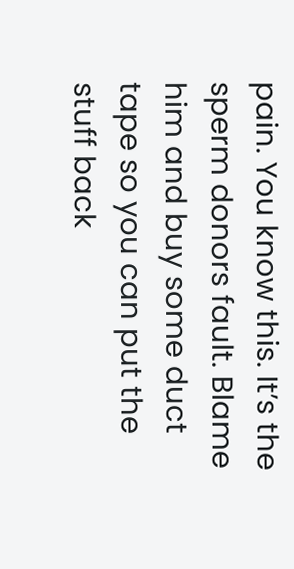pain. You know this. It’s the sperm donors fault. Blame him and buy some duct tape so you can put the stuff back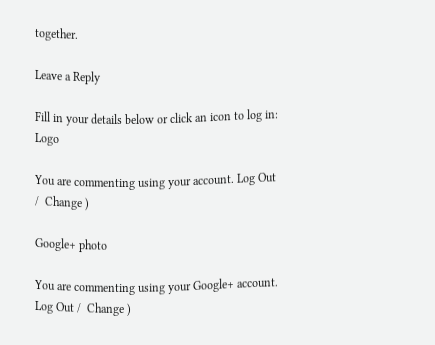together.

Leave a Reply

Fill in your details below or click an icon to log in: Logo

You are commenting using your account. Log Out /  Change )

Google+ photo

You are commenting using your Google+ account. Log Out /  Change )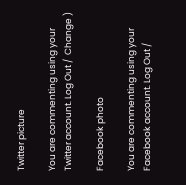Twitter picture

You are commenting using your Twitter account. Log Out /  Change )

Facebook photo

You are commenting using your Facebook account. Log Out /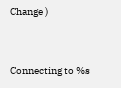Change )


Connecting to %s